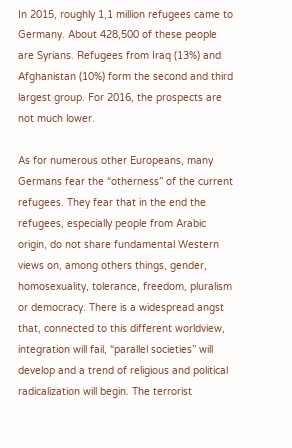In 2015, roughly 1,1 million refugees came to Germany. About 428,500 of these people are Syrians. Refugees from Iraq (13%) and Afghanistan (10%) form the second and third largest group. For 2016, the prospects are not much lower.

As for numerous other Europeans, many Germans fear the “otherness” of the current refugees. They fear that in the end the refugees, especially people from Arabic origin, do not share fundamental Western views on, among others things, gender, homosexuality, tolerance, freedom, pluralism or democracy. There is a widespread angst that, connected to this different worldview, integration will fail, “parallel societies” will develop and a trend of religious and political radicalization will begin. The terrorist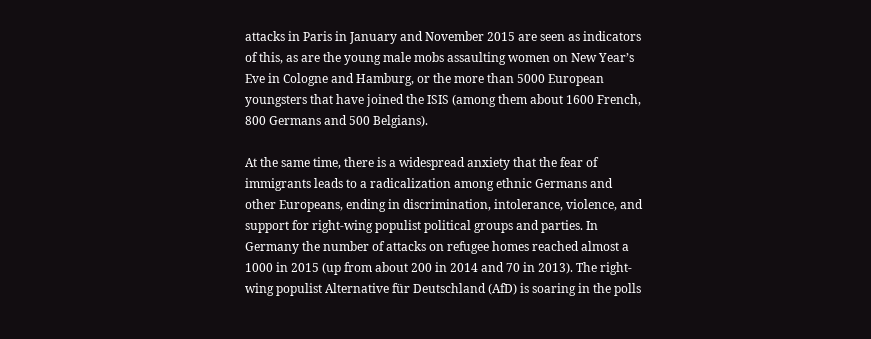attacks in Paris in January and November 2015 are seen as indicators of this, as are the young male mobs assaulting women on New Year’s Eve in Cologne and Hamburg, or the more than 5000 European youngsters that have joined the ISIS (among them about 1600 French, 800 Germans and 500 Belgians).

At the same time, there is a widespread anxiety that the fear of immigrants leads to a radicalization among ethnic Germans and other Europeans, ending in discrimination, intolerance, violence, and support for right-wing populist political groups and parties. In Germany the number of attacks on refugee homes reached almost a 1000 in 2015 (up from about 200 in 2014 and 70 in 2013). The right-wing populist Alternative für Deutschland (AfD) is soaring in the polls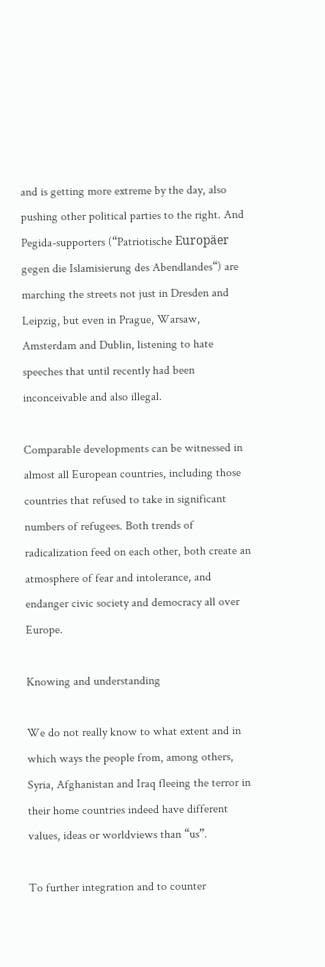and is getting more extreme by the day, also pushing other political parties to the right. And Pegida-supporters (“Patriotische Europäer gegen die Islamisierung des Abendlandes“) are marching the streets not just in Dresden and Leipzig, but even in Prague, Warsaw, Amsterdam and Dublin, listening to hate speeches that until recently had been inconceivable and also illegal.

Comparable developments can be witnessed in almost all European countries, including those countries that refused to take in significant numbers of refugees. Both trends of radicalization feed on each other, both create an atmosphere of fear and intolerance, and endanger civic society and democracy all over Europe.

Knowing and understanding

We do not really know to what extent and in which ways the people from, among others, Syria, Afghanistan and Iraq fleeing the terror in their home countries indeed have different values, ideas or worldviews than “us”.

To further integration and to counter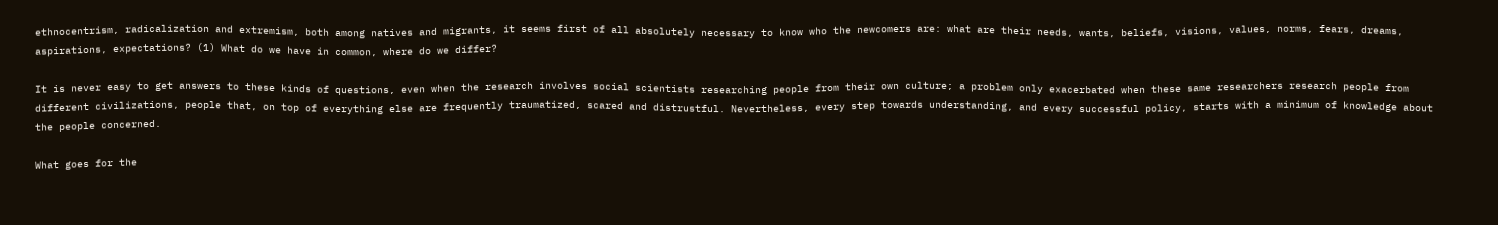ethnocentrism, radicalization and extremism, both among natives and migrants, it seems first of all absolutely necessary to know who the newcomers are: what are their needs, wants, beliefs, visions, values, norms, fears, dreams, aspirations, expectations? (1) What do we have in common, where do we differ?

It is never easy to get answers to these kinds of questions, even when the research involves social scientists researching people from their own culture; a problem only exacerbated when these same researchers research people from different civilizations, people that, on top of everything else are frequently traumatized, scared and distrustful. Nevertheless, every step towards understanding, and every successful policy, starts with a minimum of knowledge about the people concerned.

What goes for the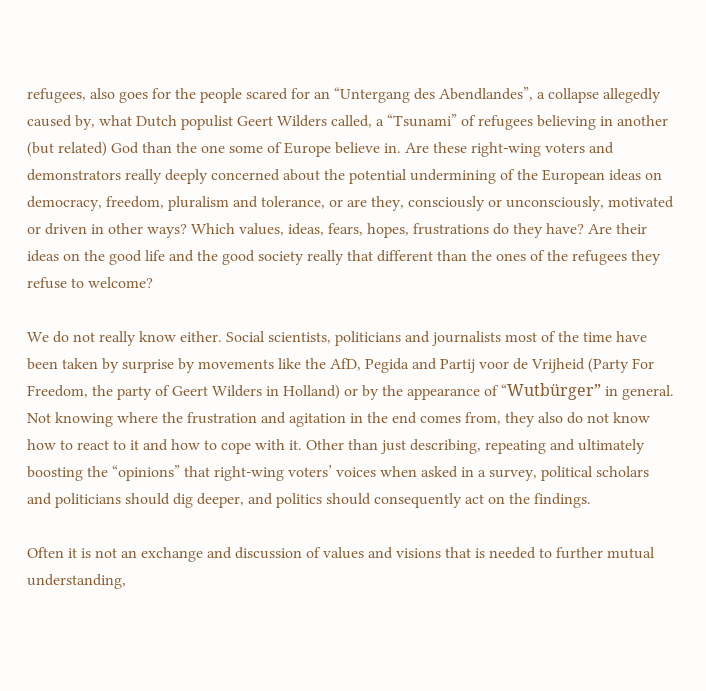refugees, also goes for the people scared for an “Untergang des Abendlandes”, a collapse allegedly caused by, what Dutch populist Geert Wilders called, a “Tsunami” of refugees believing in another (but related) God than the one some of Europe believe in. Are these right-wing voters and demonstrators really deeply concerned about the potential undermining of the European ideas on democracy, freedom, pluralism and tolerance, or are they, consciously or unconsciously, motivated or driven in other ways? Which values, ideas, fears, hopes, frustrations do they have? Are their ideas on the good life and the good society really that different than the ones of the refugees they refuse to welcome?

We do not really know either. Social scientists, politicians and journalists most of the time have been taken by surprise by movements like the AfD, Pegida and Partij voor de Vrijheid (Party For Freedom, the party of Geert Wilders in Holland) or by the appearance of “Wutbürger” in general. Not knowing where the frustration and agitation in the end comes from, they also do not know how to react to it and how to cope with it. Other than just describing, repeating and ultimately boosting the “opinions” that right-wing voters’ voices when asked in a survey, political scholars and politicians should dig deeper, and politics should consequently act on the findings.

Often it is not an exchange and discussion of values and visions that is needed to further mutual understanding,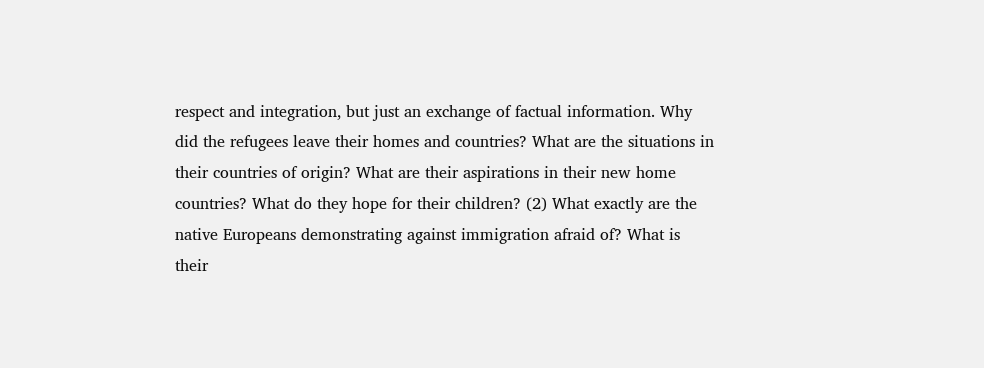respect and integration, but just an exchange of factual information. Why did the refugees leave their homes and countries? What are the situations in their countries of origin? What are their aspirations in their new home countries? What do they hope for their children? (2) What exactly are the native Europeans demonstrating against immigration afraid of? What is their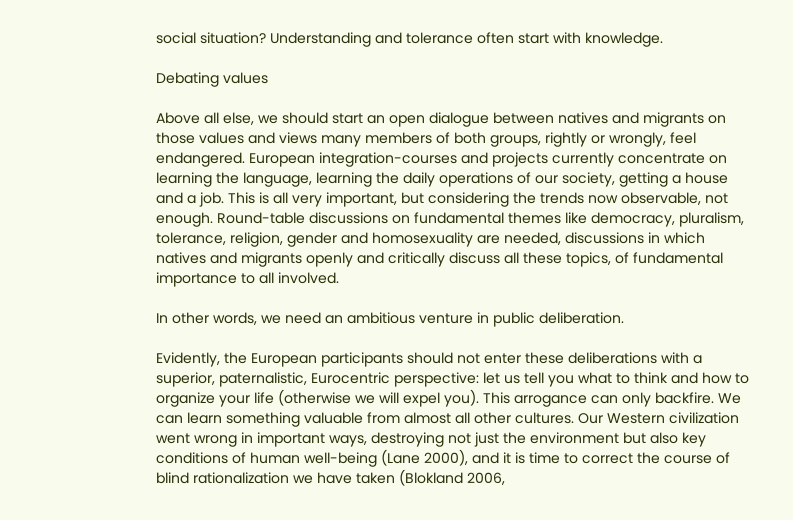social situation? Understanding and tolerance often start with knowledge.

Debating values

Above all else, we should start an open dialogue between natives and migrants on those values and views many members of both groups, rightly or wrongly, feel endangered. European integration-courses and projects currently concentrate on learning the language, learning the daily operations of our society, getting a house and a job. This is all very important, but considering the trends now observable, not enough. Round-table discussions on fundamental themes like democracy, pluralism, tolerance, religion, gender and homosexuality are needed, discussions in which natives and migrants openly and critically discuss all these topics, of fundamental importance to all involved.

In other words, we need an ambitious venture in public deliberation.

Evidently, the European participants should not enter these deliberations with a superior, paternalistic, Eurocentric perspective: let us tell you what to think and how to organize your life (otherwise we will expel you). This arrogance can only backfire. We can learn something valuable from almost all other cultures. Our Western civilization went wrong in important ways, destroying not just the environment but also key conditions of human well-being (Lane 2000), and it is time to correct the course of blind rationalization we have taken (Blokland 2006,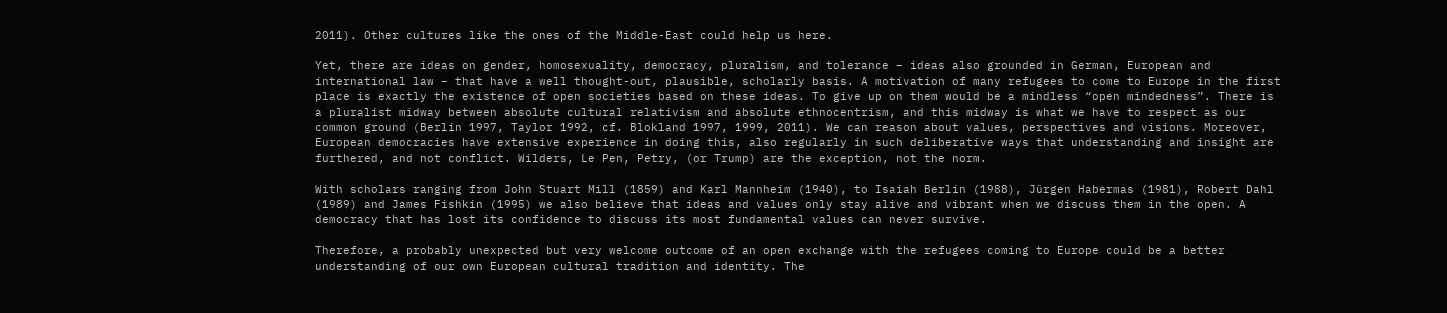2011). Other cultures like the ones of the Middle-East could help us here.

Yet, there are ideas on gender, homosexuality, democracy, pluralism, and tolerance – ideas also grounded in German, European and international law – that have a well thought-out, plausible, scholarly basis. A motivation of many refugees to come to Europe in the first place is exactly the existence of open societies based on these ideas. To give up on them would be a mindless “open mindedness”. There is a pluralist midway between absolute cultural relativism and absolute ethnocentrism, and this midway is what we have to respect as our common ground (Berlin 1997, Taylor 1992, cf. Blokland 1997, 1999, 2011). We can reason about values, perspectives and visions. Moreover, European democracies have extensive experience in doing this, also regularly in such deliberative ways that understanding and insight are furthered, and not conflict. Wilders, Le Pen, Petry, (or Trump) are the exception, not the norm.

With scholars ranging from John Stuart Mill (1859) and Karl Mannheim (1940), to Isaiah Berlin (1988), Jürgen Habermas (1981), Robert Dahl (1989) and James Fishkin (1995) we also believe that ideas and values only stay alive and vibrant when we discuss them in the open. A democracy that has lost its confidence to discuss its most fundamental values can never survive.

Therefore, a probably unexpected but very welcome outcome of an open exchange with the refugees coming to Europe could be a better understanding of our own European cultural tradition and identity. The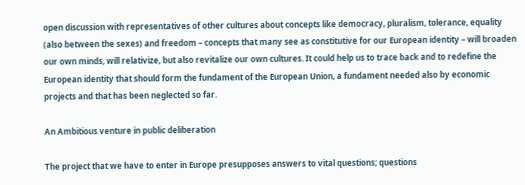open discussion with representatives of other cultures about concepts like democracy, pluralism, tolerance, equality (also between the sexes) and freedom – concepts that many see as constitutive for our European identity – will broaden our own minds, will relativize, but also revitalize our own cultures. It could help us to trace back and to redefine the European identity that should form the fundament of the European Union, a fundament needed also by economic projects and that has been neglected so far.

An Ambitious venture in public deliberation

The project that we have to enter in Europe presupposes answers to vital questions; questions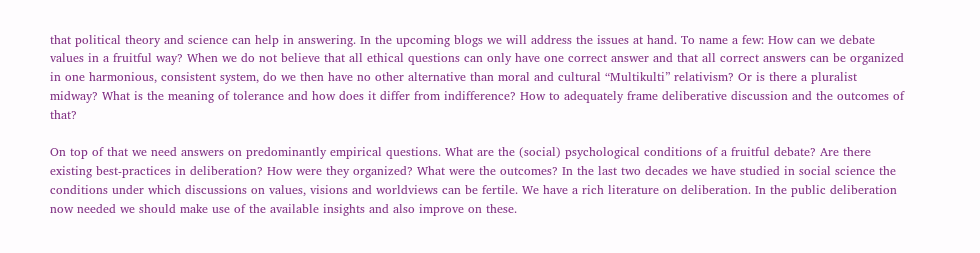that political theory and science can help in answering. In the upcoming blogs we will address the issues at hand. To name a few: How can we debate values in a fruitful way? When we do not believe that all ethical questions can only have one correct answer and that all correct answers can be organized in one harmonious, consistent system, do we then have no other alternative than moral and cultural “Multikulti” relativism? Or is there a pluralist midway? What is the meaning of tolerance and how does it differ from indifference? How to adequately frame deliberative discussion and the outcomes of that?

On top of that we need answers on predominantly empirical questions. What are the (social) psychological conditions of a fruitful debate? Are there existing best-practices in deliberation? How were they organized? What were the outcomes? In the last two decades we have studied in social science the conditions under which discussions on values, visions and worldviews can be fertile. We have a rich literature on deliberation. In the public deliberation now needed we should make use of the available insights and also improve on these.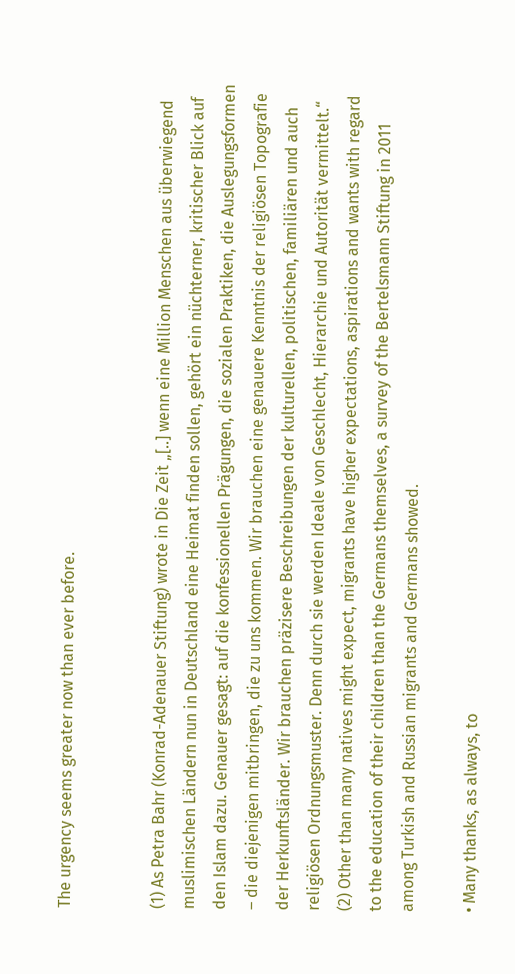The urgency seems greater now than ever before.


(1) As Petra Bahr (Konrad-Adenauer Stiftung) wrote in Die Zeit „[..] wenn eine Million Menschen aus überwiegend muslimischen Ländern nun in Deutschland eine Heimat finden sollen, gehört ein nüchterner, kritischer Blick auf den Islam dazu. Genauer gesagt: auf die konfessionellen Prägungen, die sozialen Praktiken, die Auslegungsformen – die diejenigen mitbringen, die zu uns kommen. Wir brauchen eine genauere Kenntnis der religiösen Topografie der Herkunftsländer. Wir brauchen präzisere Beschreibungen der kulturellen, politischen, familiären und auch religiösen Ordnungsmuster. Denn durch sie werden Ideale von Geschlecht, Hierarchie und Autorität vermittelt.“
(2) Other than many natives might expect, migrants have higher expectations, aspirations and wants with regard to the education of their children than the Germans themselves, a survey of the Bertelsmann Stiftung in 2011 among Turkish and Russian migrants and Germans showed.

• Many thanks, as always, to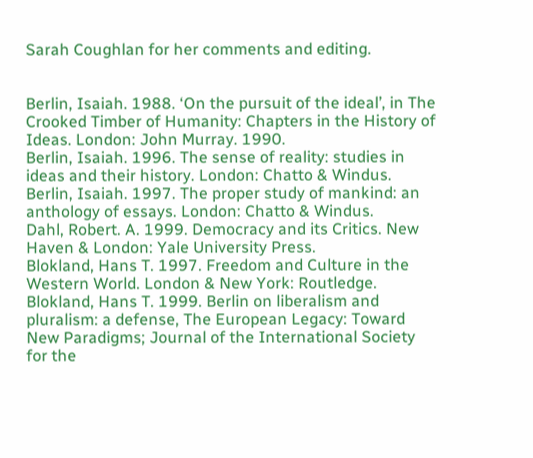Sarah Coughlan for her comments and editing.


Berlin, Isaiah. 1988. ‘On the pursuit of the ideal’, in The Crooked Timber of Humanity: Chapters in the History of Ideas. London: John Murray. 1990.
Berlin, Isaiah. 1996. The sense of reality: studies in ideas and their history. London: Chatto & Windus.
Berlin, Isaiah. 1997. The proper study of mankind: an anthology of essays. London: Chatto & Windus.
Dahl, Robert. A. 1999. Democracy and its Critics. New Haven & London: Yale University Press.
Blokland, Hans T. 1997. Freedom and Culture in the Western World. London & New York: Routledge.
Blokland, Hans T. 1999. Berlin on liberalism and pluralism: a defense, The European Legacy: Toward New Paradigms; Journal of the International Society for the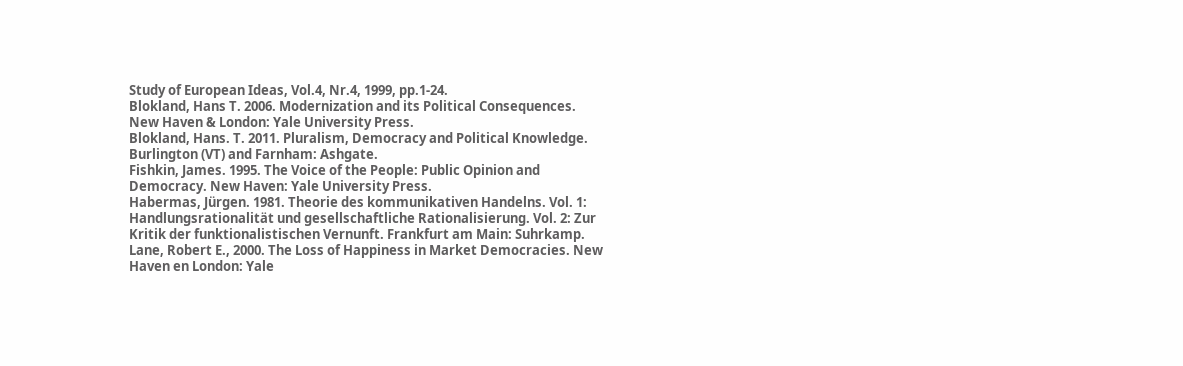Study of European Ideas, Vol.4, Nr.4, 1999, pp.1-24.
Blokland, Hans T. 2006. Modernization and its Political Consequences. New Haven & London: Yale University Press.
Blokland, Hans. T. 2011. Pluralism, Democracy and Political Knowledge. Burlington (VT) and Farnham: Ashgate.
Fishkin, James. 1995. The Voice of the People: Public Opinion and Democracy. New Haven: Yale University Press.
Habermas, Jürgen. 1981. Theorie des kommunikativen Handelns. Vol. 1: Handlungsrationalität und gesellschaftliche Rationalisierung. Vol. 2: Zur Kritik der funktionalistischen Vernunft. Frankfurt am Main: Suhrkamp.
Lane, Robert E., 2000. The Loss of Happiness in Market Democracies. New Haven en London: Yale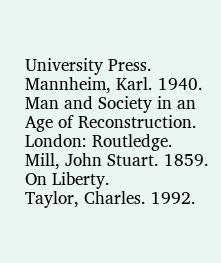University Press.
Mannheim, Karl. 1940. Man and Society in an Age of Reconstruction. London: Routledge.
Mill, John Stuart. 1859. On Liberty.
Taylor, Charles. 1992.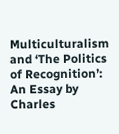Multiculturalism and ‘The Politics of Recognition’: An Essay by Charles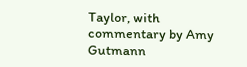Taylor, with commentary by Amy Gutmann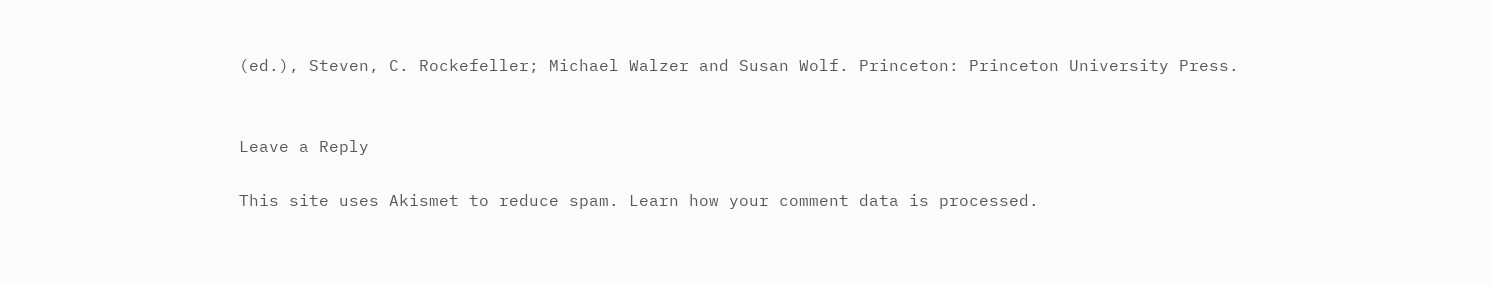(ed.), Steven, C. Rockefeller; Michael Walzer and Susan Wolf. Princeton: Princeton University Press.


Leave a Reply

This site uses Akismet to reduce spam. Learn how your comment data is processed.